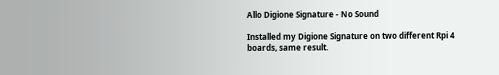Allo Digione Signature - No Sound

Installed my Digione Signature on two different Rpi 4 boards, same result.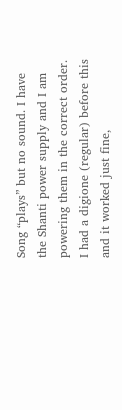Song “plays” but no sound. I have the Shanti power supply and I am powering them in the correct order. I had a digione (regular) before this and it worked just fine,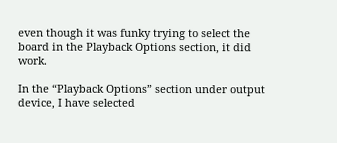even though it was funky trying to select the board in the Playback Options section, it did work.

In the “Playback Options” section under output device, I have selected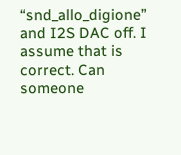“snd_allo_digione” and I2S DAC off. I assume that is correct. Can someone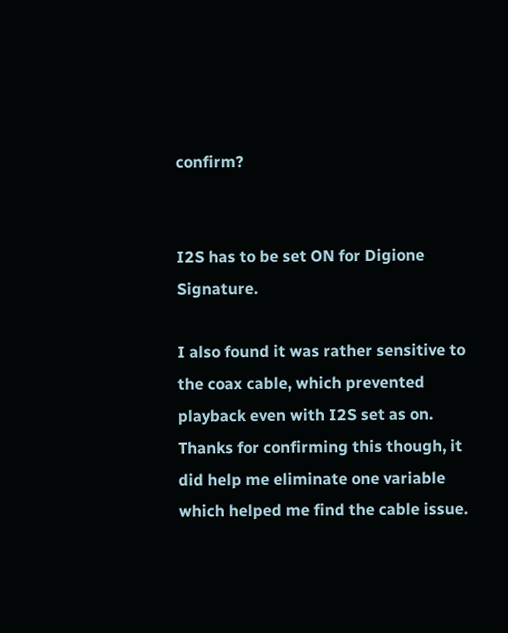confirm?


I2S has to be set ON for Digione Signature.

I also found it was rather sensitive to the coax cable, which prevented playback even with I2S set as on. Thanks for confirming this though, it did help me eliminate one variable which helped me find the cable issue.